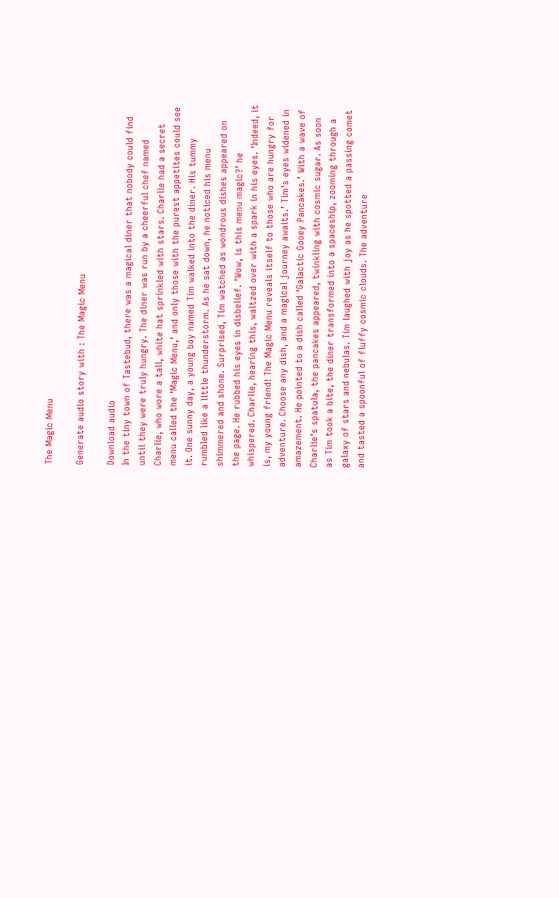The Magic Menu

Generate audio story with : The Magic Menu

Download audio
In the tiny town of Tastebud, there was a magical diner that nobody could find until they were truly hungry. The diner was run by a cheerful chef named Charlie, who wore a tall, white hat sprinkled with stars. Charlie had a secret menu called the ‘Magic Menu,’ and only those with the purest appetites could see it. One sunny day, a young boy named Tim walked into the diner. His tummy rumbled like a little thunderstorm. As he sat down, he noticed his menu shimmered and shone. Surprised, Tim watched as wondrous dishes appeared on the page. He rubbed his eyes in disbelief. ‘Wow, is this menu magic?’ he whispered. Charlie, hearing this, waltzed over with a spark in his eyes. ‘Indeed, it is, my young friend! The Magic Menu reveals itself to those who are hungry for adventure. Choose any dish, and a magical journey awaits.’ Tim’s eyes widened in amazement. He pointed to a dish called ‘Galactic Gooey Pancakes.’ With a wave of Charlie’s spatula, the pancakes appeared, twinkling with cosmic sugar. As soon as Tim took a bite, the diner transformed into a spaceship, zooming through a galaxy of stars and nebulas. Tim laughed with joy as he spotted a passing comet and tasted a spoonful of fluffy cosmic clouds. The adventure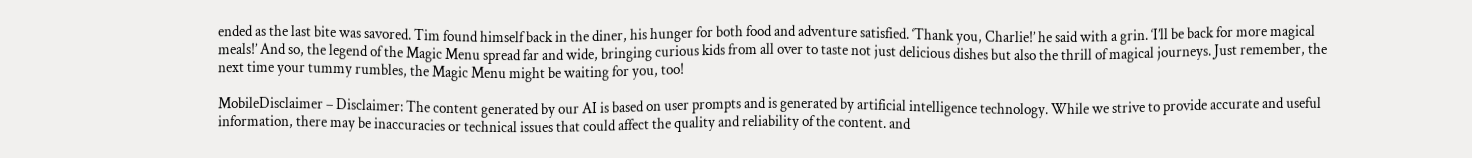ended as the last bite was savored. Tim found himself back in the diner, his hunger for both food and adventure satisfied. ‘Thank you, Charlie!’ he said with a grin. ‘I’ll be back for more magical meals!’ And so, the legend of the Magic Menu spread far and wide, bringing curious kids from all over to taste not just delicious dishes but also the thrill of magical journeys. Just remember, the next time your tummy rumbles, the Magic Menu might be waiting for you, too!

MobileDisclaimer – Disclaimer: The content generated by our AI is based on user prompts and is generated by artificial intelligence technology. While we strive to provide accurate and useful information, there may be inaccuracies or technical issues that could affect the quality and reliability of the content. and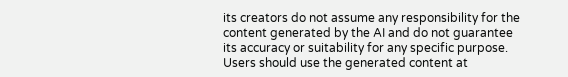its creators do not assume any responsibility for the content generated by the AI and do not guarantee its accuracy or suitability for any specific purpose. Users should use the generated content at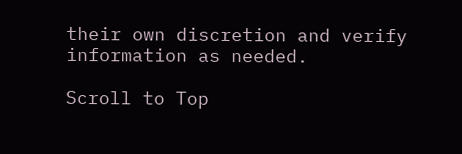their own discretion and verify information as needed.

Scroll to Top